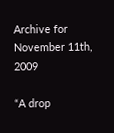Archive for November 11th, 2009

“A drop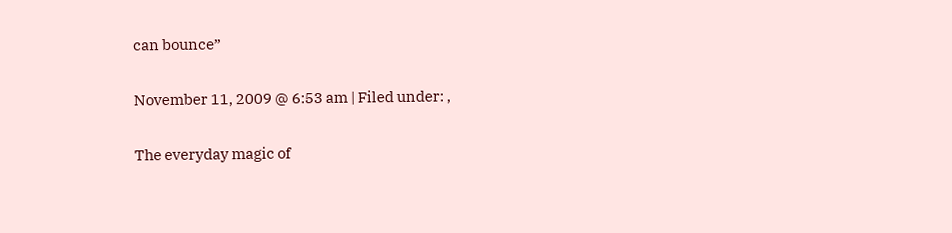can bounce”

November 11, 2009 @ 6:53 am | Filed under: ,

The everyday magic of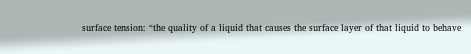surface tension: “the quality of a liquid that causes the surface layer of that liquid to behave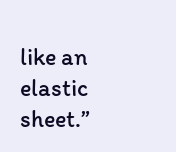like an elastic sheet.”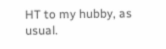HT to my hubby, as usual.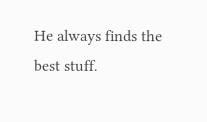He always finds the best stuff.